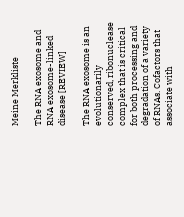Meine Merkliste

The RNA exosome and RNA exosome-linked disease [REVIEW]

The RNA exosome is an evolutionarily conserved, ribonuclease complex that is critical for both processing and degradation of a variety of RNAs. Cofactors that associate with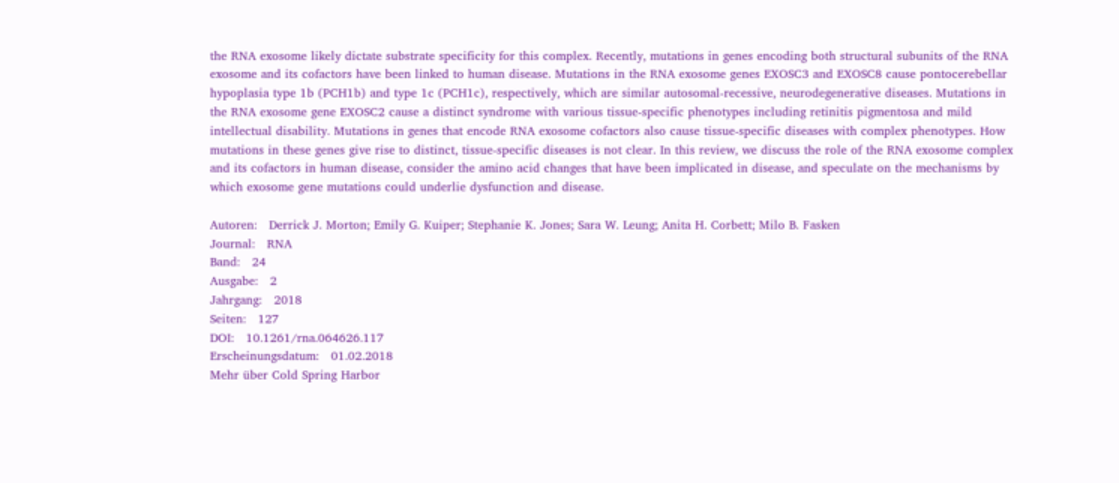the RNA exosome likely dictate substrate specificity for this complex. Recently, mutations in genes encoding both structural subunits of the RNA exosome and its cofactors have been linked to human disease. Mutations in the RNA exosome genes EXOSC3 and EXOSC8 cause pontocerebellar hypoplasia type 1b (PCH1b) and type 1c (PCH1c), respectively, which are similar autosomal-recessive, neurodegenerative diseases. Mutations in the RNA exosome gene EXOSC2 cause a distinct syndrome with various tissue-specific phenotypes including retinitis pigmentosa and mild intellectual disability. Mutations in genes that encode RNA exosome cofactors also cause tissue-specific diseases with complex phenotypes. How mutations in these genes give rise to distinct, tissue-specific diseases is not clear. In this review, we discuss the role of the RNA exosome complex and its cofactors in human disease, consider the amino acid changes that have been implicated in disease, and speculate on the mechanisms by which exosome gene mutations could underlie dysfunction and disease.

Autoren:   Derrick J. Morton; Emily G. Kuiper; Stephanie K. Jones; Sara W. Leung; Anita H. Corbett; Milo B. Fasken
Journal:   RNA
Band:   24
Ausgabe:   2
Jahrgang:   2018
Seiten:   127
DOI:   10.1261/rna.064626.117
Erscheinungsdatum:   01.02.2018
Mehr über Cold Spring Harbor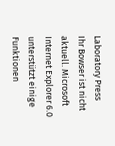Laboratory Press
Ihr Bowser ist nicht aktuell. Microsoft Internet Explorer 6.0 unterstützt einige Funktionen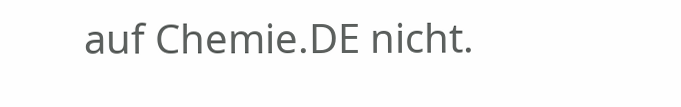auf Chemie.DE nicht.